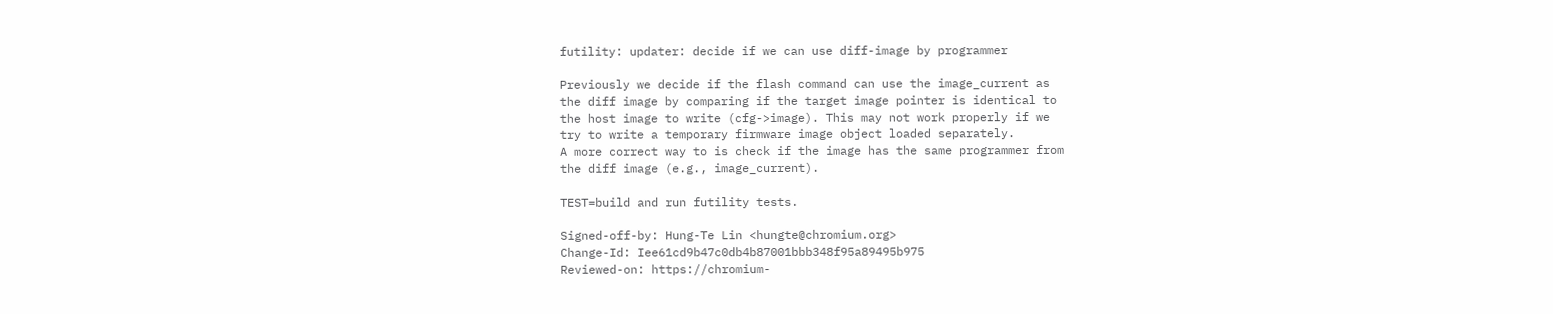futility: updater: decide if we can use diff-image by programmer

Previously we decide if the flash command can use the image_current as
the diff image by comparing if the target image pointer is identical to
the host image to write (cfg->image). This may not work properly if we
try to write a temporary firmware image object loaded separately.
A more correct way to is check if the image has the same programmer from
the diff image (e.g., image_current).

TEST=build and run futility tests.

Signed-off-by: Hung-Te Lin <hungte@chromium.org>
Change-Id: Iee61cd9b47c0db4b87001bbb348f95a89495b975
Reviewed-on: https://chromium-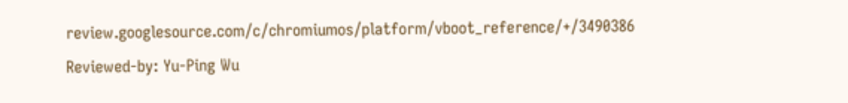review.googlesource.com/c/chromiumos/platform/vboot_reference/+/3490386
Reviewed-by: Yu-Ping Wu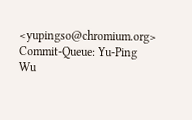<yupingso@chromium.org>
Commit-Queue: Yu-Ping Wu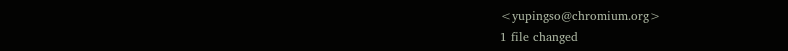<yupingso@chromium.org>
1 file changed